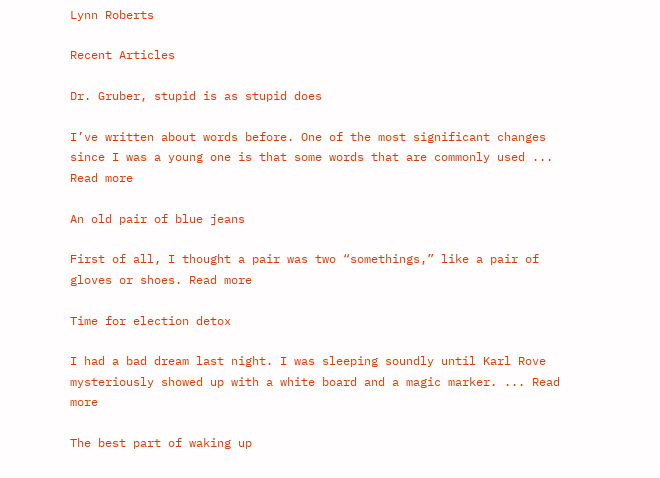Lynn Roberts

Recent Articles

Dr. Gruber, stupid is as stupid does

I’ve written about words before. One of the most significant changes since I was a young one is that some words that are commonly used ... Read more

An old pair of blue jeans

First of all, I thought a pair was two “somethings,” like a pair of gloves or shoes. Read more

Time for election detox

I had a bad dream last night. I was sleeping soundly until Karl Rove mysteriously showed up with a white board and a magic marker. ... Read more

The best part of waking up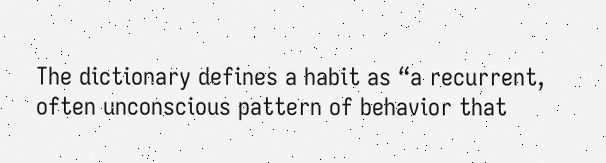The dictionary defines a habit as “a recurrent, often unconscious pattern of behavior that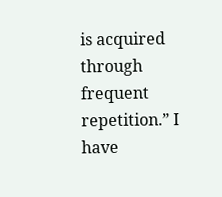is acquired through frequent repetition.” I have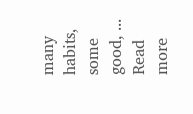many habits, some good, ... Read more